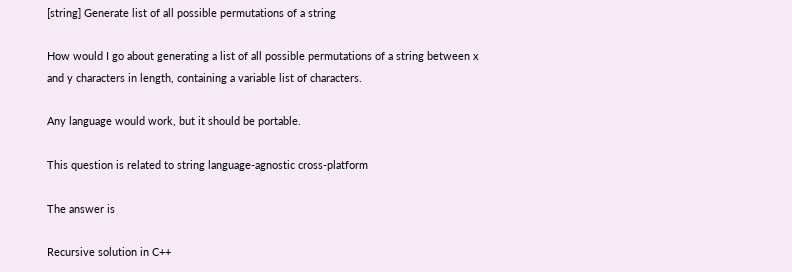[string] Generate list of all possible permutations of a string

How would I go about generating a list of all possible permutations of a string between x and y characters in length, containing a variable list of characters.

Any language would work, but it should be portable.

This question is related to string language-agnostic cross-platform

The answer is

Recursive solution in C++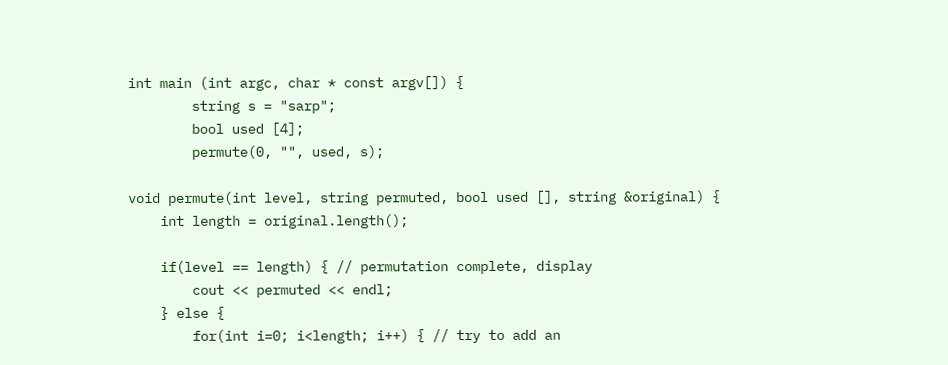int main (int argc, char * const argv[]) {
        string s = "sarp";
        bool used [4];
        permute(0, "", used, s);

void permute(int level, string permuted, bool used [], string &original) {
    int length = original.length();

    if(level == length) { // permutation complete, display
        cout << permuted << endl;
    } else {
        for(int i=0; i<length; i++) { // try to add an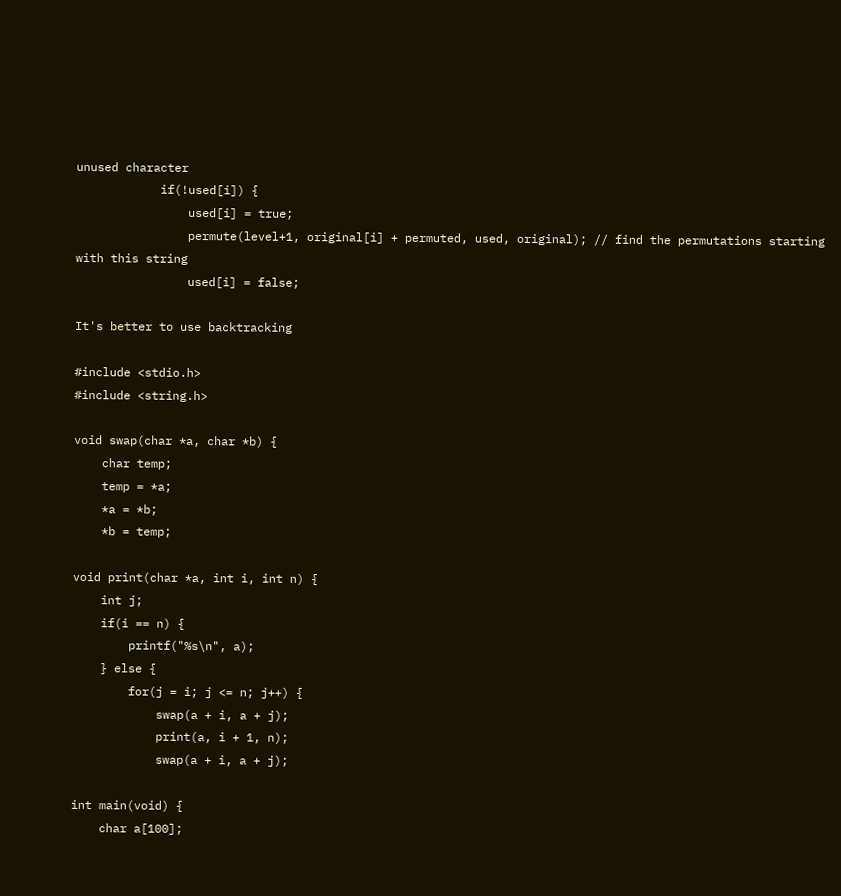unused character
            if(!used[i]) {
                used[i] = true;
                permute(level+1, original[i] + permuted, used, original); // find the permutations starting with this string
                used[i] = false;

It's better to use backtracking

#include <stdio.h>
#include <string.h>

void swap(char *a, char *b) {
    char temp;
    temp = *a;
    *a = *b;
    *b = temp;

void print(char *a, int i, int n) {
    int j;
    if(i == n) {
        printf("%s\n", a);
    } else {
        for(j = i; j <= n; j++) {
            swap(a + i, a + j);
            print(a, i + 1, n);
            swap(a + i, a + j);

int main(void) {
    char a[100];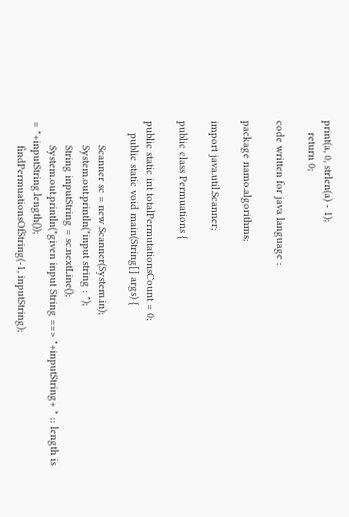print(a, 0, strlen(a) - 1);
    return 0;

code written for java language :

package namo.algorithms;

import java.util.Scanner;

public class Permuations {

public static int totalPermutationsCount = 0;
    public static void main(String[] args) {

        Scanner sc = new Scanner(System.in);
        System.out.println("input string : ");
        String inputString = sc.nextLine();
        System.out.println("given input String ==> "+inputString+ " :: length is = "+inputString.length());
        findPermuationsOfString(-1, inputString);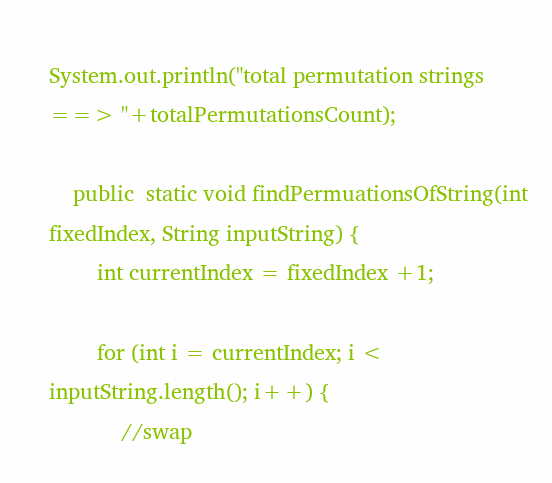System.out.println("total permutation strings ==> "+totalPermutationsCount);

    public  static void findPermuationsOfString(int fixedIndex, String inputString) {
        int currentIndex = fixedIndex +1;

        for (int i = currentIndex; i < inputString.length(); i++) {
            //swap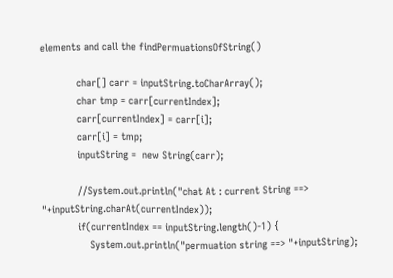elements and call the findPermuationsOfString()

            char[] carr = inputString.toCharArray();
            char tmp = carr[currentIndex];
            carr[currentIndex] = carr[i];
            carr[i] = tmp;
            inputString =  new String(carr);

            //System.out.println("chat At : current String ==> "+inputString.charAt(currentIndex));
            if(currentIndex == inputString.length()-1) {
                System.out.println("permuation string ==> "+inputString);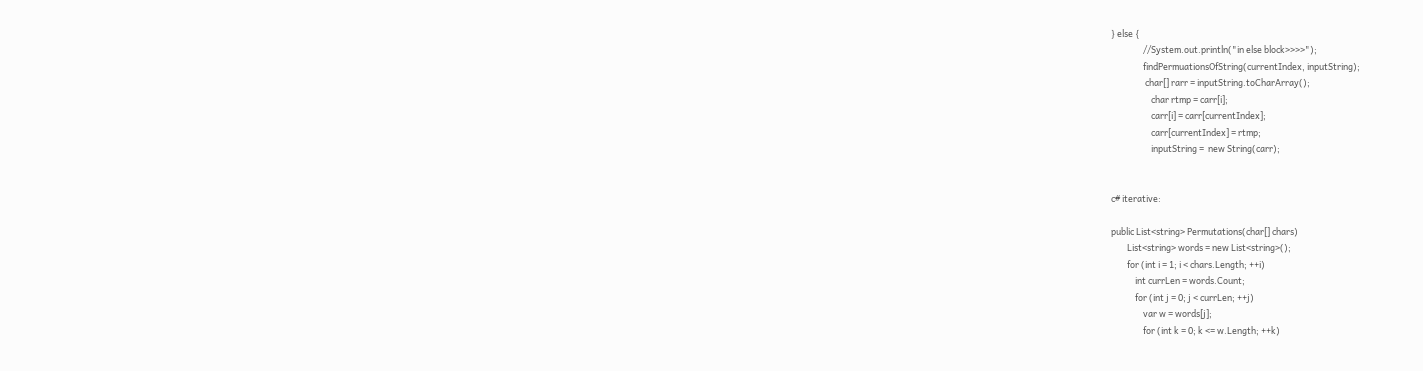} else {
                //System.out.println("in else block>>>>");
                findPermuationsOfString(currentIndex, inputString);
                 char[] rarr = inputString.toCharArray();
                    char rtmp = carr[i];
                    carr[i] = carr[currentIndex];
                    carr[currentIndex] = rtmp;
                    inputString =  new String(carr);


c# iterative:

public List<string> Permutations(char[] chars)
        List<string> words = new List<string>();
        for (int i = 1; i < chars.Length; ++i)
            int currLen = words.Count;
            for (int j = 0; j < currLen; ++j)
                var w = words[j];
                for (int k = 0; k <= w.Length; ++k)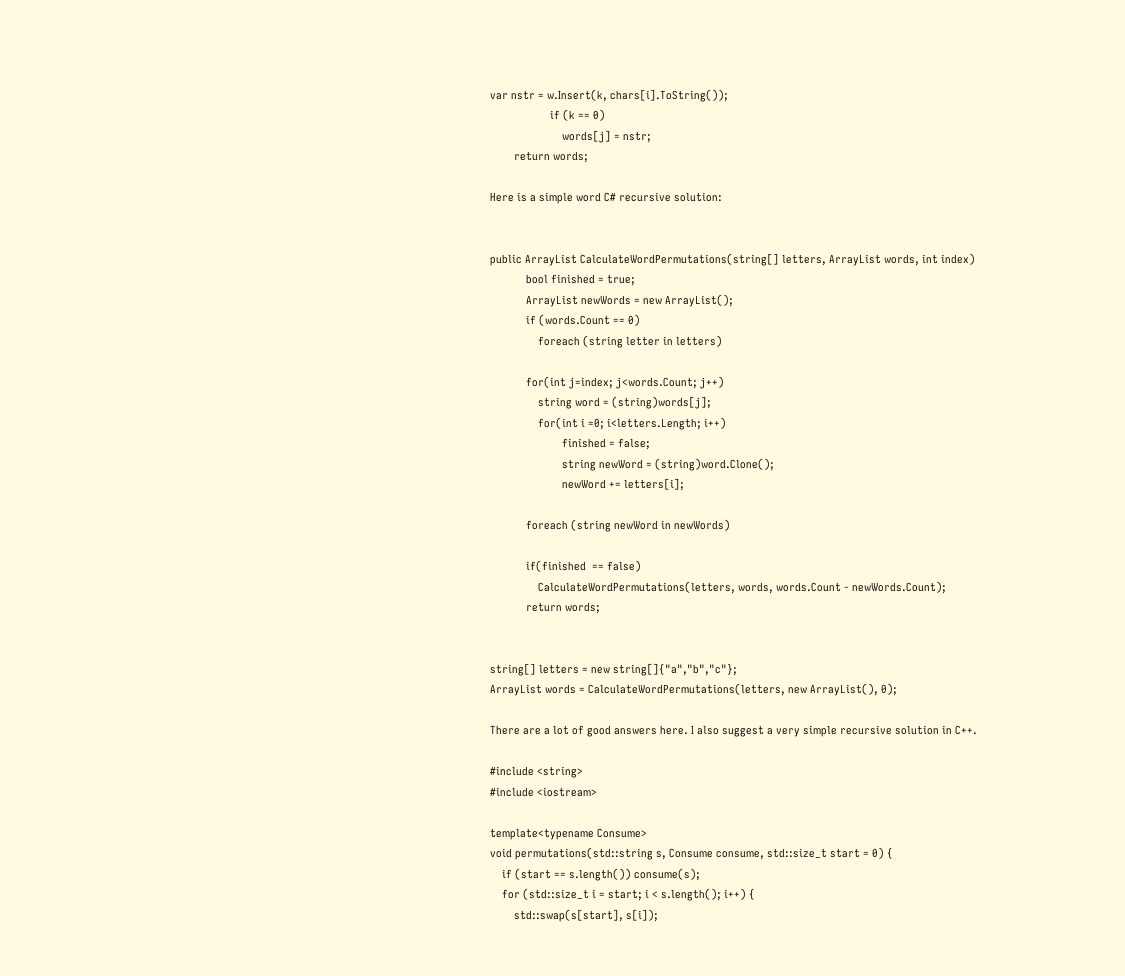var nstr = w.Insert(k, chars[i].ToString());
                    if (k == 0)
                        words[j] = nstr;
        return words;

Here is a simple word C# recursive solution:


public ArrayList CalculateWordPermutations(string[] letters, ArrayList words, int index)
            bool finished = true;
            ArrayList newWords = new ArrayList();
            if (words.Count == 0)
                foreach (string letter in letters)

            for(int j=index; j<words.Count; j++)
                string word = (string)words[j];
                for(int i =0; i<letters.Length; i++)
                        finished = false;
                        string newWord = (string)word.Clone();
                        newWord += letters[i];

            foreach (string newWord in newWords)

            if(finished  == false)
                CalculateWordPermutations(letters, words, words.Count - newWords.Count);
            return words;


string[] letters = new string[]{"a","b","c"};
ArrayList words = CalculateWordPermutations(letters, new ArrayList(), 0);

There are a lot of good answers here. I also suggest a very simple recursive solution in C++.

#include <string>
#include <iostream>

template<typename Consume>
void permutations(std::string s, Consume consume, std::size_t start = 0) {
    if (start == s.length()) consume(s);
    for (std::size_t i = start; i < s.length(); i++) {
        std::swap(s[start], s[i]);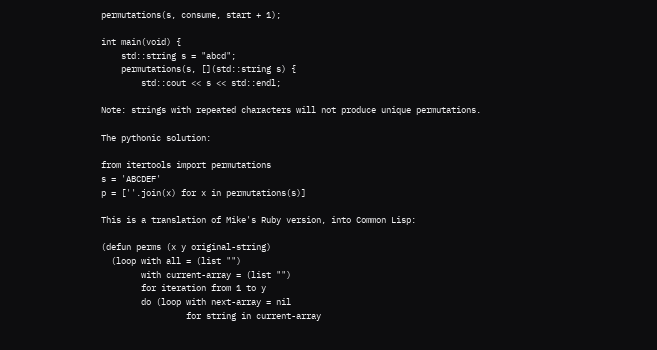permutations(s, consume, start + 1);

int main(void) {
    std::string s = "abcd";
    permutations(s, [](std::string s) {
        std::cout << s << std::endl;

Note: strings with repeated characters will not produce unique permutations.

The pythonic solution:

from itertools import permutations
s = 'ABCDEF'
p = [''.join(x) for x in permutations(s)]

This is a translation of Mike's Ruby version, into Common Lisp:

(defun perms (x y original-string)
  (loop with all = (list "")
        with current-array = (list "")
        for iteration from 1 to y
        do (loop with next-array = nil
                 for string in current-array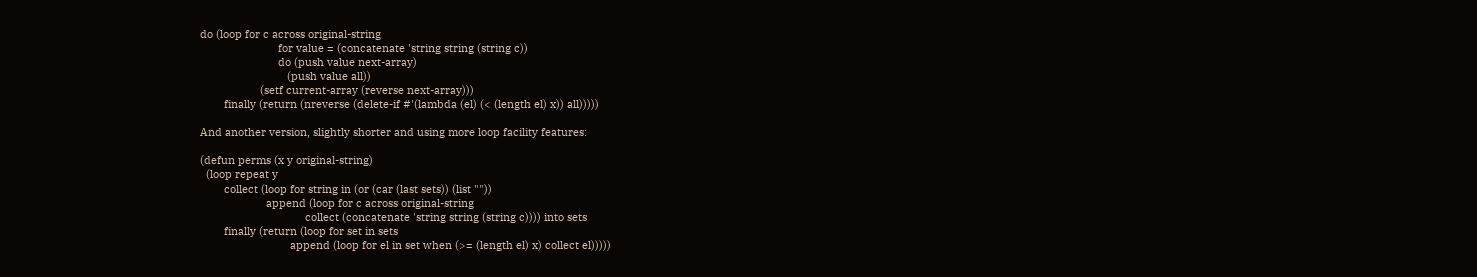do (loop for c across original-string
                          for value = (concatenate 'string string (string c))
                          do (push value next-array)
                             (push value all))
                    (setf current-array (reverse next-array)))
        finally (return (nreverse (delete-if #'(lambda (el) (< (length el) x)) all)))))

And another version, slightly shorter and using more loop facility features:

(defun perms (x y original-string)
  (loop repeat y
        collect (loop for string in (or (car (last sets)) (list ""))
                      append (loop for c across original-string
                                   collect (concatenate 'string string (string c)))) into sets
        finally (return (loop for set in sets
                              append (loop for el in set when (>= (length el) x) collect el)))))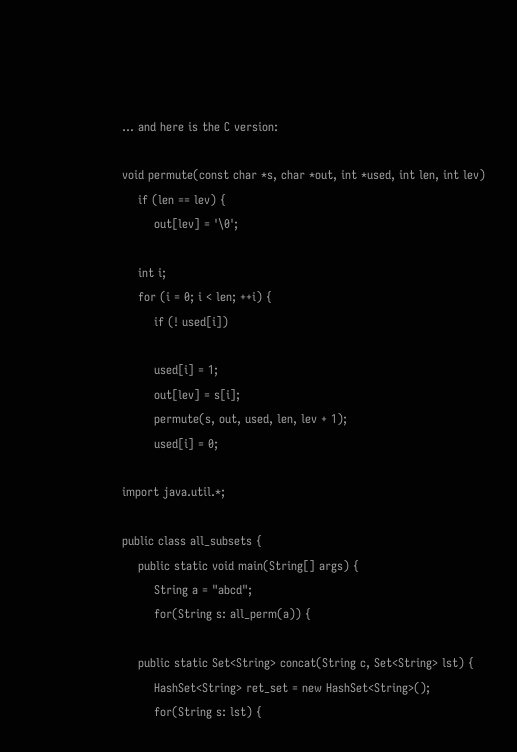... and here is the C version:

void permute(const char *s, char *out, int *used, int len, int lev)
    if (len == lev) {
        out[lev] = '\0';

    int i;
    for (i = 0; i < len; ++i) {
        if (! used[i])

        used[i] = 1;
        out[lev] = s[i];
        permute(s, out, used, len, lev + 1);
        used[i] = 0;

import java.util.*;

public class all_subsets {
    public static void main(String[] args) {
        String a = "abcd";
        for(String s: all_perm(a)) {

    public static Set<String> concat(String c, Set<String> lst) {
        HashSet<String> ret_set = new HashSet<String>();
        for(String s: lst) {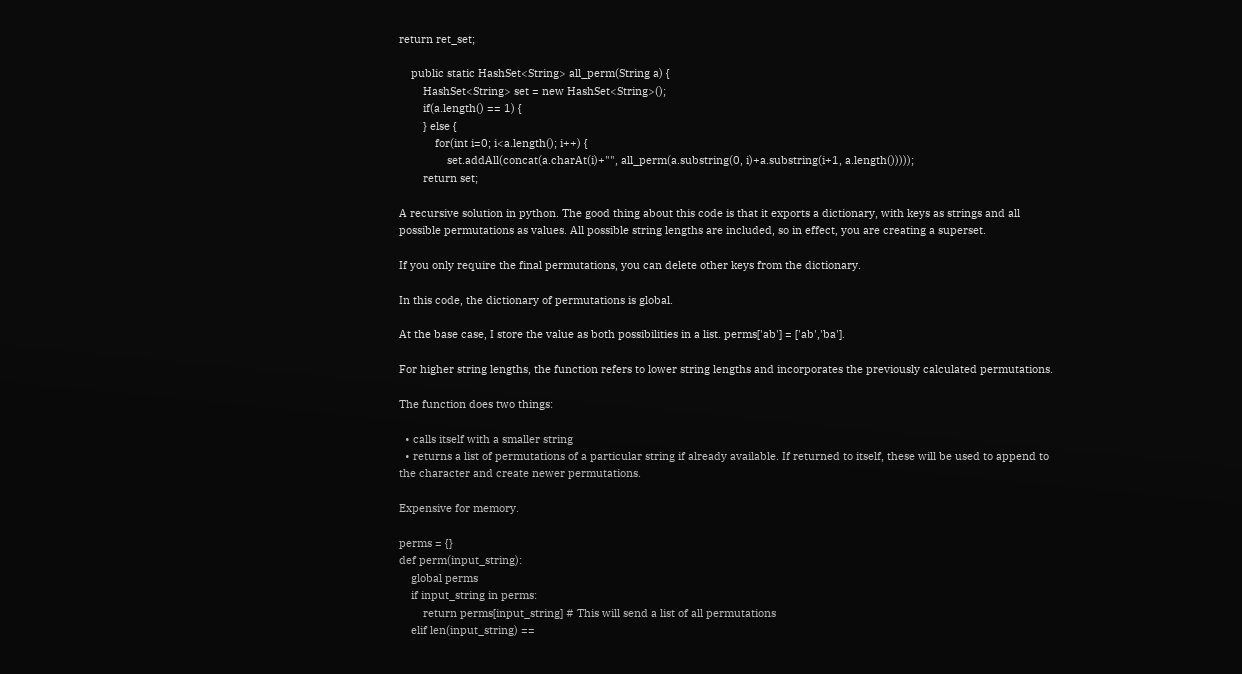return ret_set;

    public static HashSet<String> all_perm(String a) {
        HashSet<String> set = new HashSet<String>();
        if(a.length() == 1) {
        } else {
            for(int i=0; i<a.length(); i++) {
                set.addAll(concat(a.charAt(i)+"", all_perm(a.substring(0, i)+a.substring(i+1, a.length()))));
        return set;

A recursive solution in python. The good thing about this code is that it exports a dictionary, with keys as strings and all possible permutations as values. All possible string lengths are included, so in effect, you are creating a superset.

If you only require the final permutations, you can delete other keys from the dictionary.

In this code, the dictionary of permutations is global.

At the base case, I store the value as both possibilities in a list. perms['ab'] = ['ab','ba'].

For higher string lengths, the function refers to lower string lengths and incorporates the previously calculated permutations.

The function does two things:

  • calls itself with a smaller string
  • returns a list of permutations of a particular string if already available. If returned to itself, these will be used to append to the character and create newer permutations.

Expensive for memory.

perms = {}
def perm(input_string):
    global perms
    if input_string in perms:
        return perms[input_string] # This will send a list of all permutations
    elif len(input_string) ==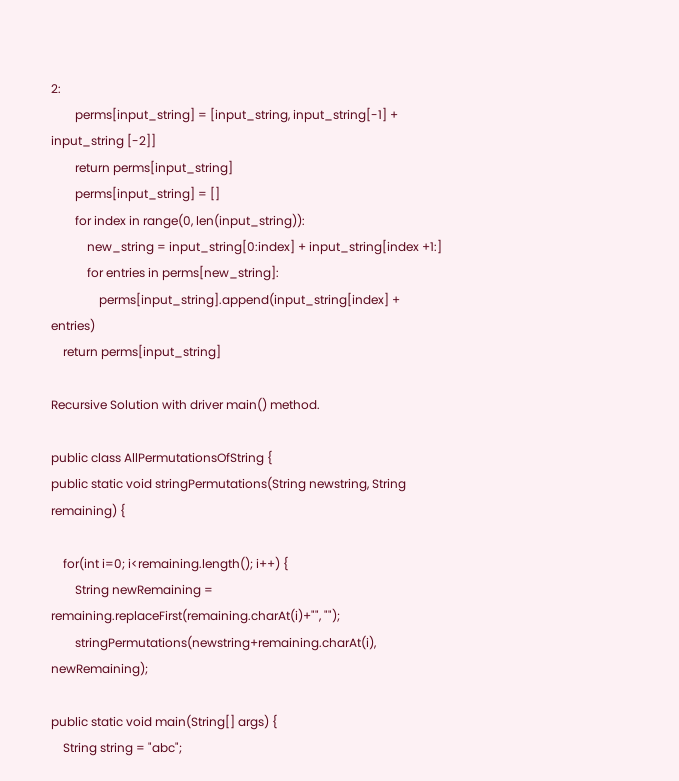2:
        perms[input_string] = [input_string, input_string[-1] + input_string [-2]]
        return perms[input_string]
        perms[input_string] = []
        for index in range(0, len(input_string)):
            new_string = input_string[0:index] + input_string[index +1:]
            for entries in perms[new_string]:
                perms[input_string].append(input_string[index] + entries)
    return perms[input_string]

Recursive Solution with driver main() method.

public class AllPermutationsOfString {
public static void stringPermutations(String newstring, String remaining) {

    for(int i=0; i<remaining.length(); i++) {
        String newRemaining = remaining.replaceFirst(remaining.charAt(i)+"", "");
        stringPermutations(newstring+remaining.charAt(i), newRemaining);

public static void main(String[] args) {
    String string = "abc";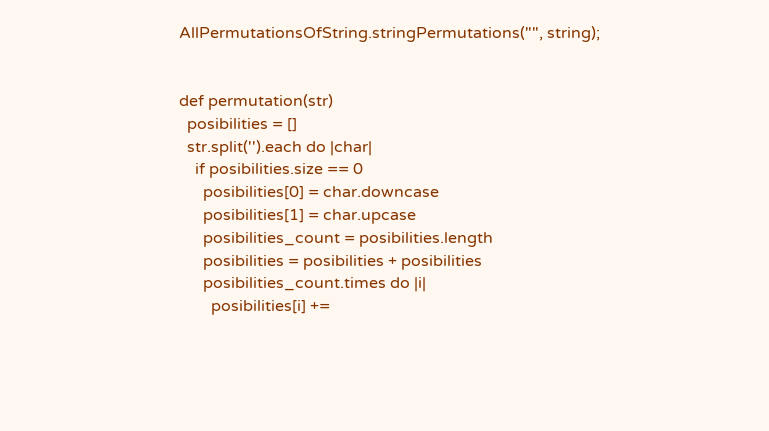AllPermutationsOfString.stringPermutations("", string);


def permutation(str)
  posibilities = []
  str.split('').each do |char|
    if posibilities.size == 0
      posibilities[0] = char.downcase
      posibilities[1] = char.upcase
      posibilities_count = posibilities.length
      posibilities = posibilities + posibilities
      posibilities_count.times do |i|
        posibilities[i] +=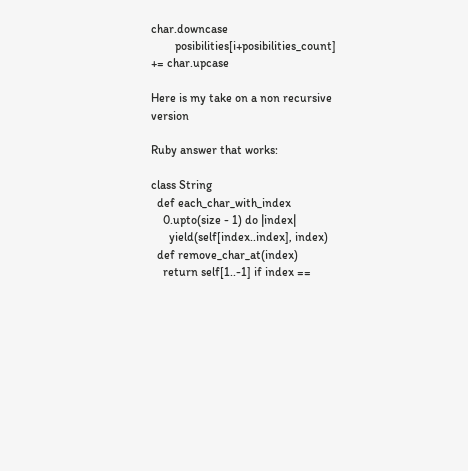char.downcase
        posibilities[i+posibilities_count] += char.upcase

Here is my take on a non recursive version

Ruby answer that works:

class String
  def each_char_with_index
    0.upto(size - 1) do |index|
      yield(self[index..index], index)
  def remove_char_at(index)
    return self[1..-1] if index ==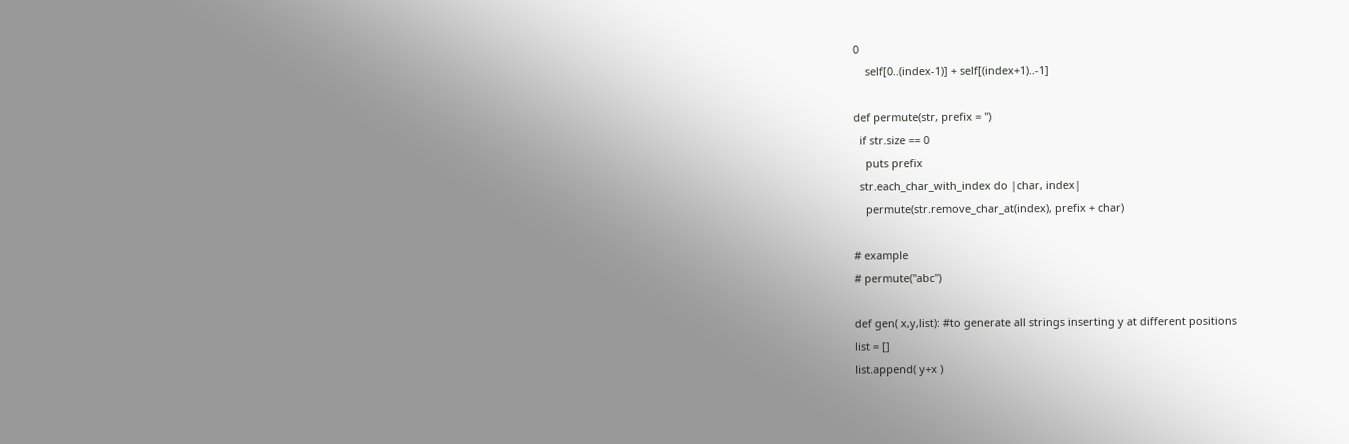0
    self[0..(index-1)] + self[(index+1)..-1]

def permute(str, prefix = '')
  if str.size == 0
    puts prefix
  str.each_char_with_index do |char, index|
    permute(str.remove_char_at(index), prefix + char)

# example
# permute("abc")

def gen( x,y,list): #to generate all strings inserting y at different positions
list = []
list.append( y+x )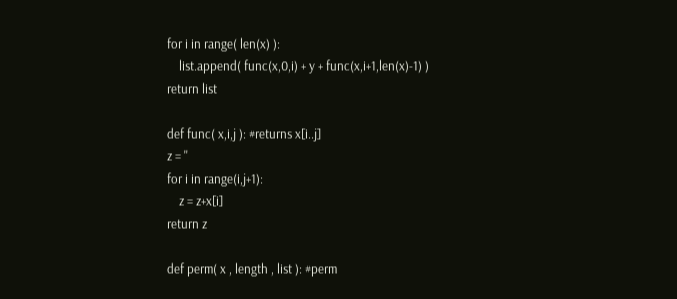for i in range( len(x) ):
    list.append( func(x,0,i) + y + func(x,i+1,len(x)-1) )
return list

def func( x,i,j ): #returns x[i..j]
z = ''
for i in range(i,j+1):
    z = z+x[i]
return z

def perm( x , length , list ): #perm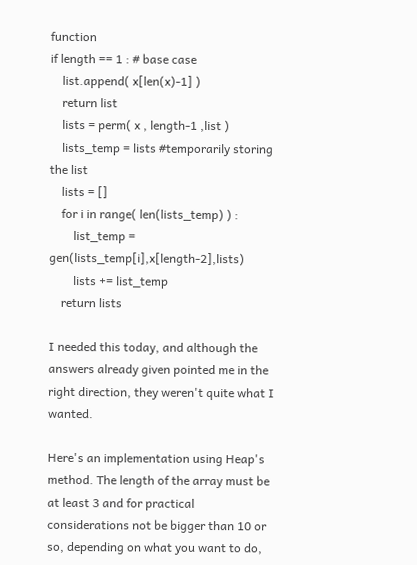function
if length == 1 : # base case
    list.append( x[len(x)-1] )
    return list
    lists = perm( x , length-1 ,list )
    lists_temp = lists #temporarily storing the list
    lists = []
    for i in range( len(lists_temp) ) :
        list_temp = gen(lists_temp[i],x[length-2],lists)
        lists += list_temp
    return lists

I needed this today, and although the answers already given pointed me in the right direction, they weren't quite what I wanted.

Here's an implementation using Heap's method. The length of the array must be at least 3 and for practical considerations not be bigger than 10 or so, depending on what you want to do,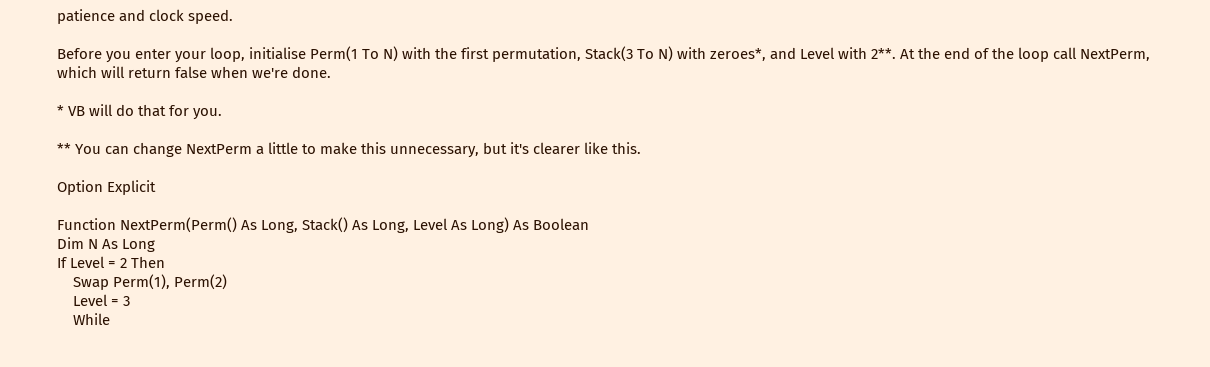patience and clock speed.

Before you enter your loop, initialise Perm(1 To N) with the first permutation, Stack(3 To N) with zeroes*, and Level with 2**. At the end of the loop call NextPerm, which will return false when we're done.

* VB will do that for you.

** You can change NextPerm a little to make this unnecessary, but it's clearer like this.

Option Explicit

Function NextPerm(Perm() As Long, Stack() As Long, Level As Long) As Boolean
Dim N As Long
If Level = 2 Then
    Swap Perm(1), Perm(2)
    Level = 3
    While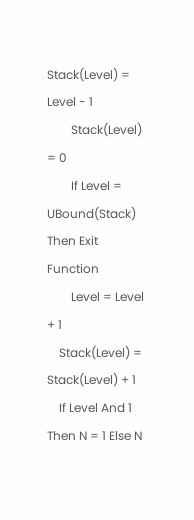Stack(Level) = Level - 1
        Stack(Level) = 0
        If Level = UBound(Stack) Then Exit Function
        Level = Level + 1
    Stack(Level) = Stack(Level) + 1
    If Level And 1 Then N = 1 Else N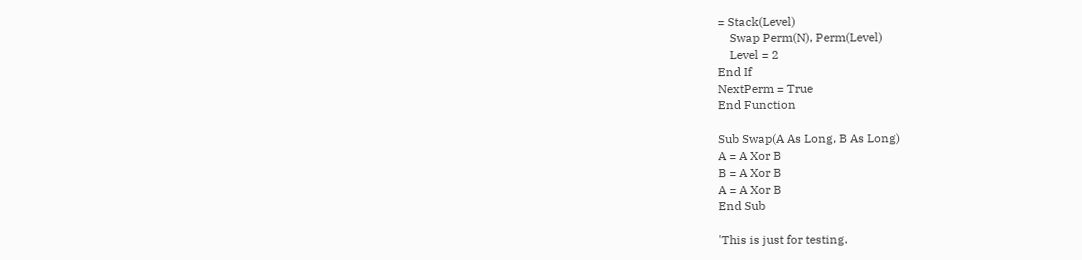= Stack(Level)
    Swap Perm(N), Perm(Level)
    Level = 2
End If
NextPerm = True
End Function

Sub Swap(A As Long, B As Long)
A = A Xor B
B = A Xor B
A = A Xor B
End Sub

'This is just for testing.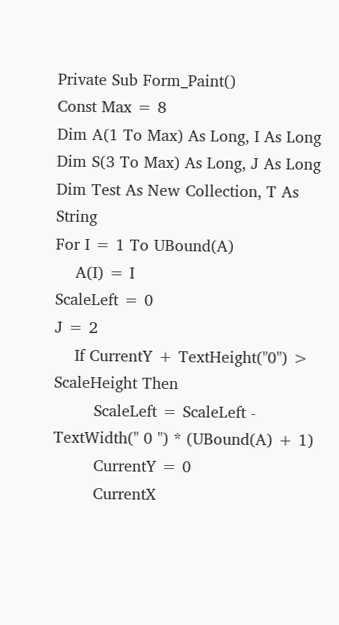Private Sub Form_Paint()
Const Max = 8
Dim A(1 To Max) As Long, I As Long
Dim S(3 To Max) As Long, J As Long
Dim Test As New Collection, T As String
For I = 1 To UBound(A)
    A(I) = I
ScaleLeft = 0
J = 2
    If CurrentY + TextHeight("0") > ScaleHeight Then
        ScaleLeft = ScaleLeft - TextWidth(" 0 ") * (UBound(A) + 1)
        CurrentY = 0
        CurrentX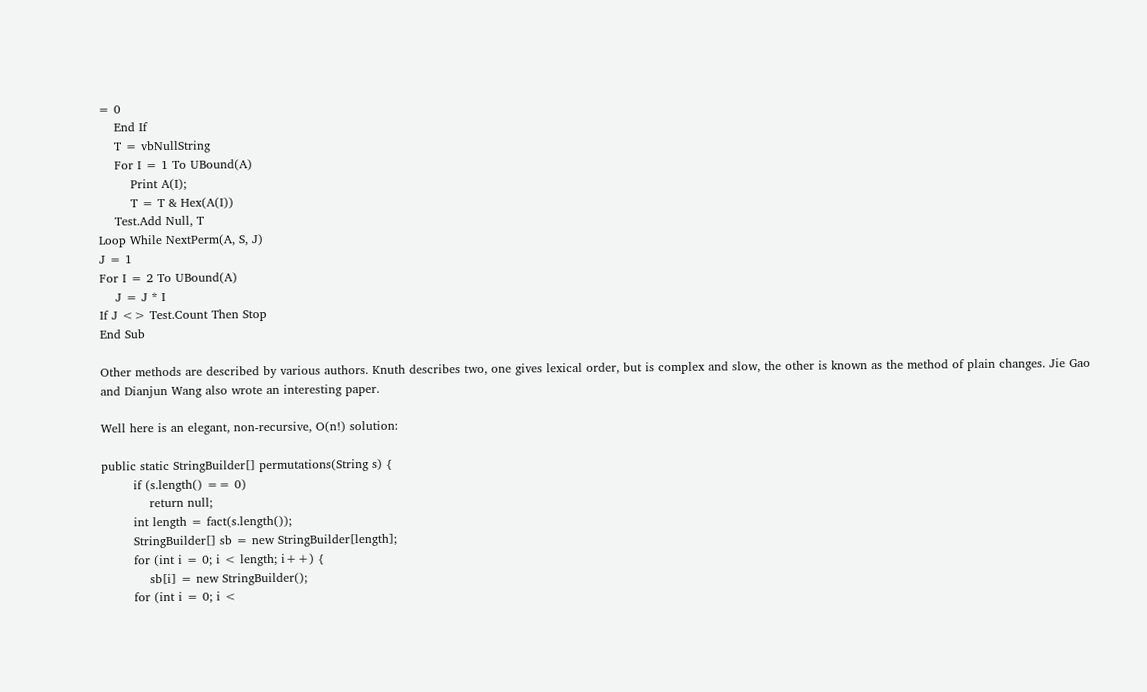= 0
    End If
    T = vbNullString
    For I = 1 To UBound(A)
        Print A(I);
        T = T & Hex(A(I))
    Test.Add Null, T
Loop While NextPerm(A, S, J)
J = 1
For I = 2 To UBound(A)
    J = J * I
If J <> Test.Count Then Stop
End Sub

Other methods are described by various authors. Knuth describes two, one gives lexical order, but is complex and slow, the other is known as the method of plain changes. Jie Gao and Dianjun Wang also wrote an interesting paper.

Well here is an elegant, non-recursive, O(n!) solution:

public static StringBuilder[] permutations(String s) {
        if (s.length() == 0)
            return null;
        int length = fact(s.length());
        StringBuilder[] sb = new StringBuilder[length];
        for (int i = 0; i < length; i++) {
            sb[i] = new StringBuilder();
        for (int i = 0; i <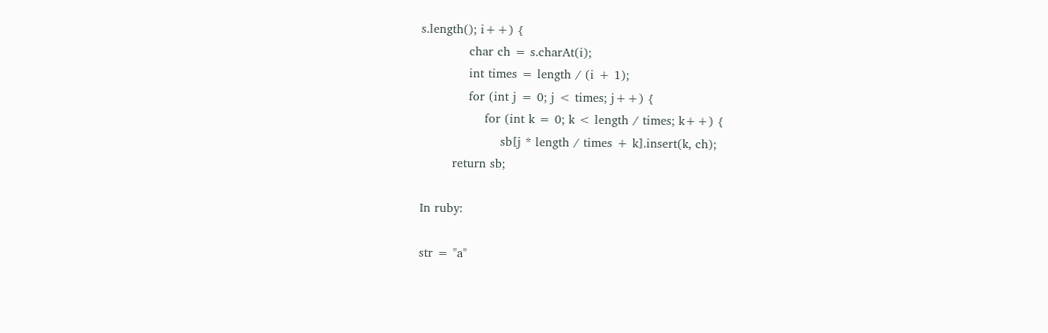s.length(); i++) {
            char ch = s.charAt(i);
            int times = length / (i + 1);
            for (int j = 0; j < times; j++) {
                for (int k = 0; k < length / times; k++) {
                    sb[j * length / times + k].insert(k, ch);
        return sb;

In ruby:

str = "a"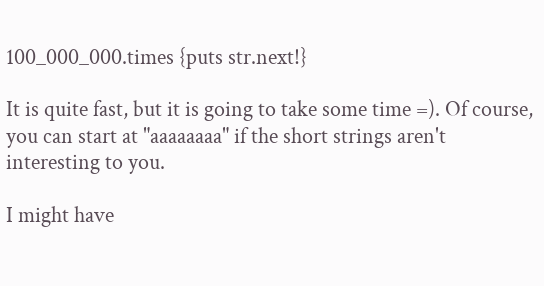100_000_000.times {puts str.next!}

It is quite fast, but it is going to take some time =). Of course, you can start at "aaaaaaaa" if the short strings aren't interesting to you.

I might have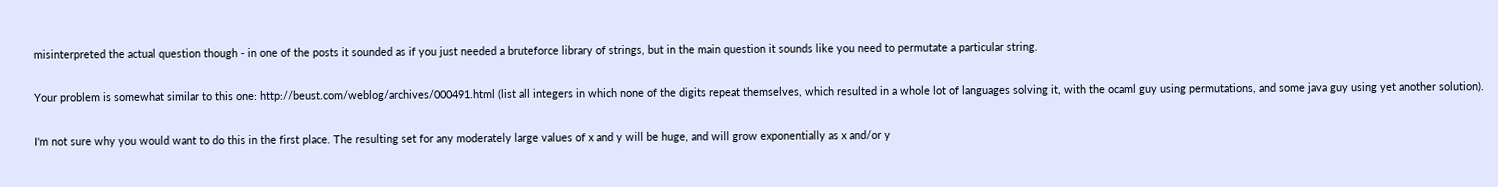misinterpreted the actual question though - in one of the posts it sounded as if you just needed a bruteforce library of strings, but in the main question it sounds like you need to permutate a particular string.

Your problem is somewhat similar to this one: http://beust.com/weblog/archives/000491.html (list all integers in which none of the digits repeat themselves, which resulted in a whole lot of languages solving it, with the ocaml guy using permutations, and some java guy using yet another solution).

I'm not sure why you would want to do this in the first place. The resulting set for any moderately large values of x and y will be huge, and will grow exponentially as x and/or y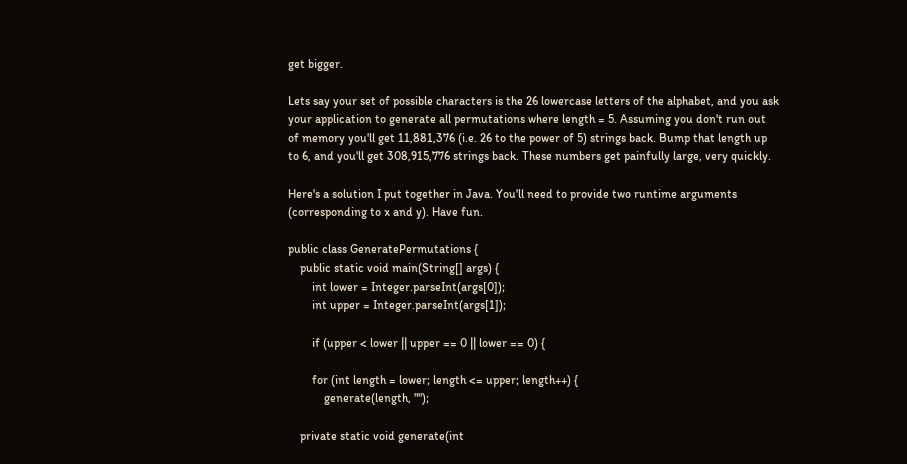get bigger.

Lets say your set of possible characters is the 26 lowercase letters of the alphabet, and you ask your application to generate all permutations where length = 5. Assuming you don't run out of memory you'll get 11,881,376 (i.e. 26 to the power of 5) strings back. Bump that length up to 6, and you'll get 308,915,776 strings back. These numbers get painfully large, very quickly.

Here's a solution I put together in Java. You'll need to provide two runtime arguments (corresponding to x and y). Have fun.

public class GeneratePermutations {
    public static void main(String[] args) {
        int lower = Integer.parseInt(args[0]);
        int upper = Integer.parseInt(args[1]);

        if (upper < lower || upper == 0 || lower == 0) {

        for (int length = lower; length <= upper; length++) {
            generate(length, "");

    private static void generate(int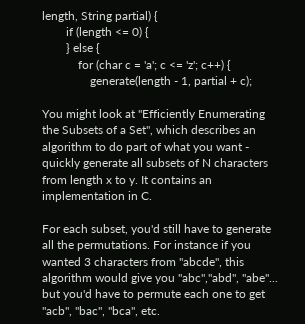length, String partial) {
        if (length <= 0) {
        } else {
            for (char c = 'a'; c <= 'z'; c++) {
                generate(length - 1, partial + c);

You might look at "Efficiently Enumerating the Subsets of a Set", which describes an algorithm to do part of what you want - quickly generate all subsets of N characters from length x to y. It contains an implementation in C.

For each subset, you'd still have to generate all the permutations. For instance if you wanted 3 characters from "abcde", this algorithm would give you "abc","abd", "abe"... but you'd have to permute each one to get "acb", "bac", "bca", etc.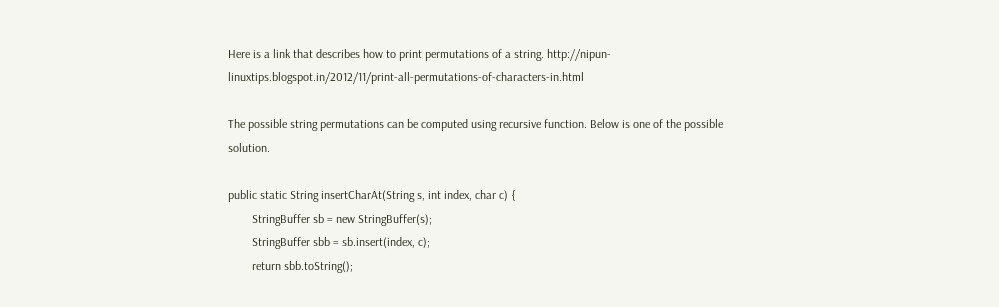Here is a link that describes how to print permutations of a string. http://nipun-linuxtips.blogspot.in/2012/11/print-all-permutations-of-characters-in.html

The possible string permutations can be computed using recursive function. Below is one of the possible solution.

public static String insertCharAt(String s, int index, char c) {
        StringBuffer sb = new StringBuffer(s);
        StringBuffer sbb = sb.insert(index, c);
        return sbb.toString();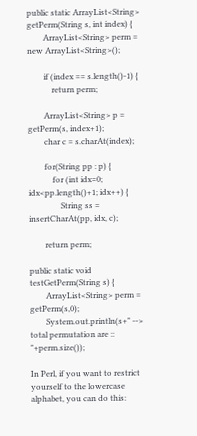public static ArrayList<String> getPerm(String s, int index) {
        ArrayList<String> perm = new ArrayList<String>();

        if (index == s.length()-1) {
            return perm;

        ArrayList<String> p = getPerm(s, index+1);
        char c = s.charAt(index);

        for(String pp : p) {
            for (int idx=0; idx<pp.length()+1; idx++) {
                String ss = insertCharAt(pp, idx, c);

        return perm;

public static void testGetPerm(String s) {
        ArrayList<String> perm = getPerm(s,0);
        System.out.println(s+" --> total permutation are :: "+perm.size());

In Perl, if you want to restrict yourself to the lowercase alphabet, you can do this: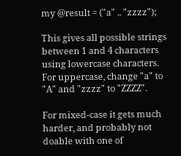my @result = ("a" .. "zzzz");

This gives all possible strings between 1 and 4 characters using lowercase characters. For uppercase, change "a" to "A" and "zzzz" to "ZZZZ".

For mixed-case it gets much harder, and probably not doable with one of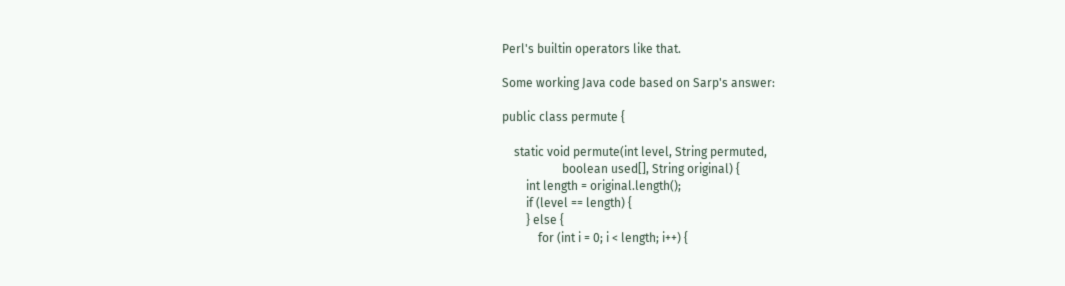Perl's builtin operators like that.

Some working Java code based on Sarp's answer:

public class permute {

    static void permute(int level, String permuted,
                    boolean used[], String original) {
        int length = original.length();
        if (level == length) {
        } else {
            for (int i = 0; i < length; i++) {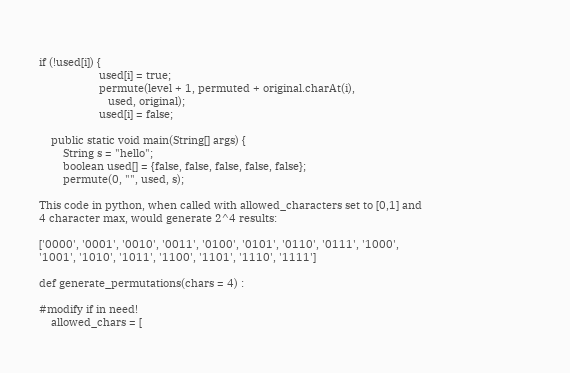if (!used[i]) {
                    used[i] = true;
                    permute(level + 1, permuted + original.charAt(i),
                       used, original);
                    used[i] = false;

    public static void main(String[] args) {
        String s = "hello";
        boolean used[] = {false, false, false, false, false};
        permute(0, "", used, s);

This code in python, when called with allowed_characters set to [0,1] and 4 character max, would generate 2^4 results:

['0000', '0001', '0010', '0011', '0100', '0101', '0110', '0111', '1000', '1001', '1010', '1011', '1100', '1101', '1110', '1111']

def generate_permutations(chars = 4) :

#modify if in need!
    allowed_chars = [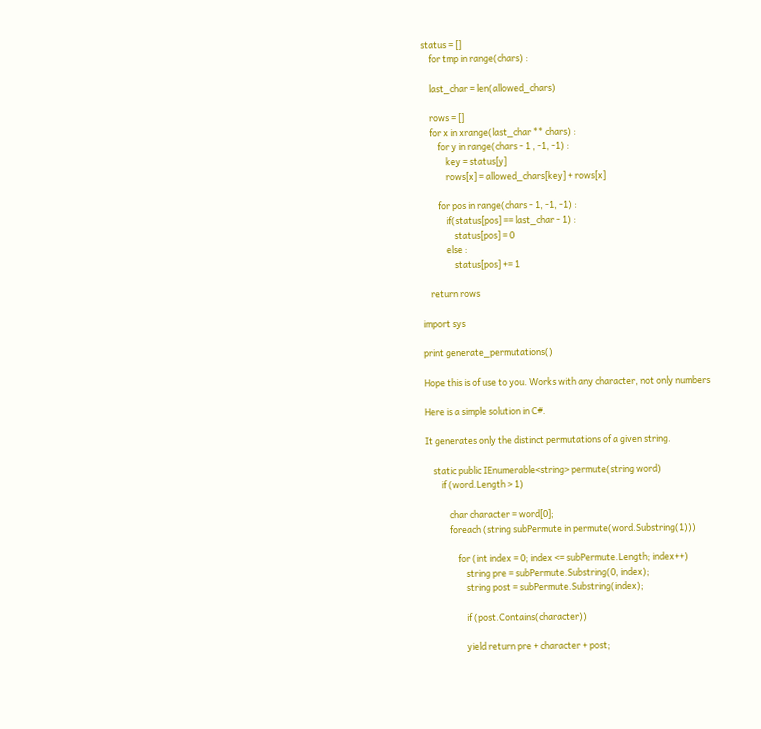status = []
    for tmp in range(chars) :

    last_char = len(allowed_chars)

    rows = []
    for x in xrange(last_char ** chars) :
        for y in range(chars - 1 , -1, -1) :
            key = status[y]
            rows[x] = allowed_chars[key] + rows[x]

        for pos in range(chars - 1, -1, -1) :
            if(status[pos] == last_char - 1) :
                status[pos] = 0
            else :
                status[pos] += 1

    return rows

import sys

print generate_permutations()

Hope this is of use to you. Works with any character, not only numbers

Here is a simple solution in C#.

It generates only the distinct permutations of a given string.

    static public IEnumerable<string> permute(string word)
        if (word.Length > 1)

            char character = word[0];
            foreach (string subPermute in permute(word.Substring(1)))

                for (int index = 0; index <= subPermute.Length; index++)
                    string pre = subPermute.Substring(0, index);
                    string post = subPermute.Substring(index);

                    if (post.Contains(character))

                    yield return pre + character + post;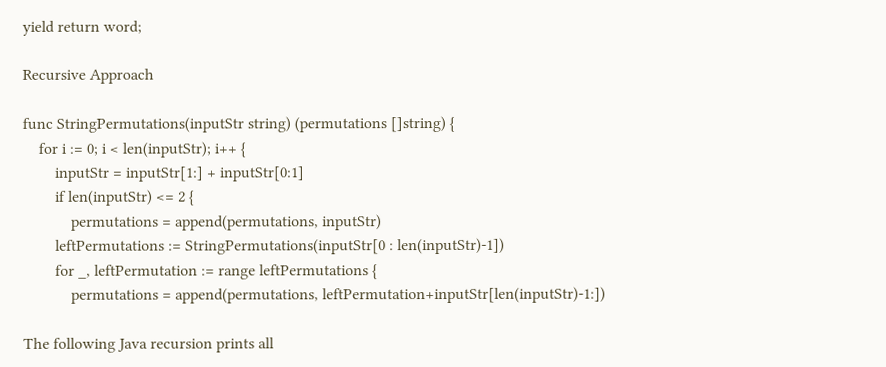yield return word;

Recursive Approach

func StringPermutations(inputStr string) (permutations []string) {
    for i := 0; i < len(inputStr); i++ {
        inputStr = inputStr[1:] + inputStr[0:1]
        if len(inputStr) <= 2 {
            permutations = append(permutations, inputStr)
        leftPermutations := StringPermutations(inputStr[0 : len(inputStr)-1])
        for _, leftPermutation := range leftPermutations {
            permutations = append(permutations, leftPermutation+inputStr[len(inputStr)-1:])

The following Java recursion prints all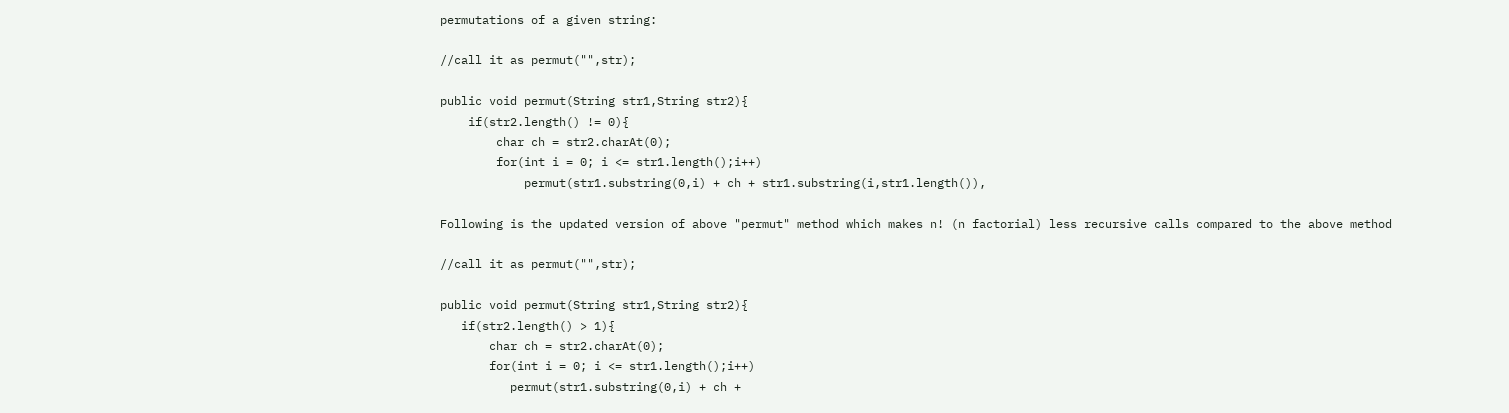permutations of a given string:

//call it as permut("",str);

public void permut(String str1,String str2){
    if(str2.length() != 0){
        char ch = str2.charAt(0);
        for(int i = 0; i <= str1.length();i++)
            permut(str1.substring(0,i) + ch + str1.substring(i,str1.length()),

Following is the updated version of above "permut" method which makes n! (n factorial) less recursive calls compared to the above method

//call it as permut("",str);

public void permut(String str1,String str2){
   if(str2.length() > 1){
       char ch = str2.charAt(0);
       for(int i = 0; i <= str1.length();i++)
          permut(str1.substring(0,i) + ch +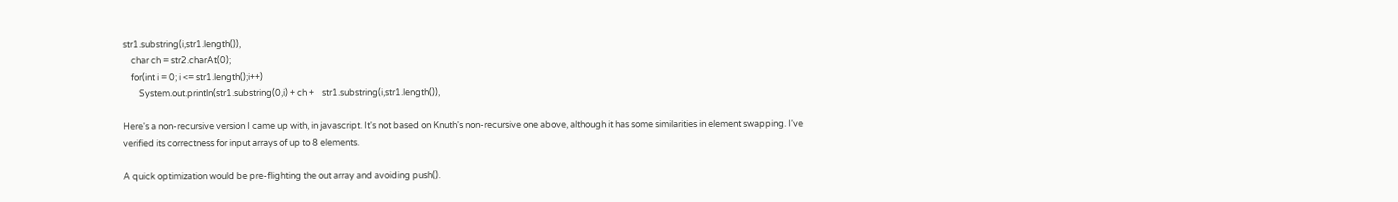str1.substring(i,str1.length()),
    char ch = str2.charAt(0);
    for(int i = 0; i <= str1.length();i++)
        System.out.println(str1.substring(0,i) + ch +    str1.substring(i,str1.length()),

Here's a non-recursive version I came up with, in javascript. It's not based on Knuth's non-recursive one above, although it has some similarities in element swapping. I've verified its correctness for input arrays of up to 8 elements.

A quick optimization would be pre-flighting the out array and avoiding push().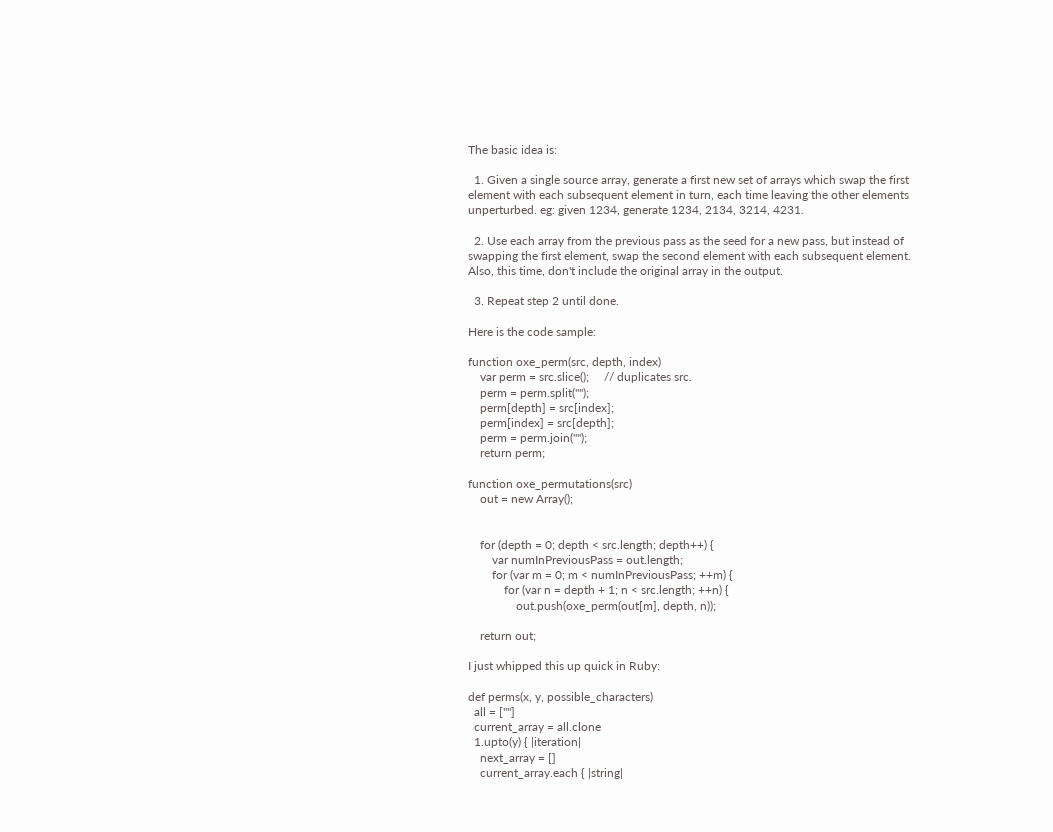The basic idea is:

  1. Given a single source array, generate a first new set of arrays which swap the first element with each subsequent element in turn, each time leaving the other elements unperturbed. eg: given 1234, generate 1234, 2134, 3214, 4231.

  2. Use each array from the previous pass as the seed for a new pass, but instead of swapping the first element, swap the second element with each subsequent element. Also, this time, don't include the original array in the output.

  3. Repeat step 2 until done.

Here is the code sample:

function oxe_perm(src, depth, index)
    var perm = src.slice();     // duplicates src.
    perm = perm.split("");
    perm[depth] = src[index];
    perm[index] = src[depth];
    perm = perm.join("");
    return perm;

function oxe_permutations(src)
    out = new Array();


    for (depth = 0; depth < src.length; depth++) {
        var numInPreviousPass = out.length;
        for (var m = 0; m < numInPreviousPass; ++m) {
            for (var n = depth + 1; n < src.length; ++n) {
                out.push(oxe_perm(out[m], depth, n));

    return out;

I just whipped this up quick in Ruby:

def perms(x, y, possible_characters)
  all = [""]
  current_array = all.clone
  1.upto(y) { |iteration|
    next_array = []
    current_array.each { |string|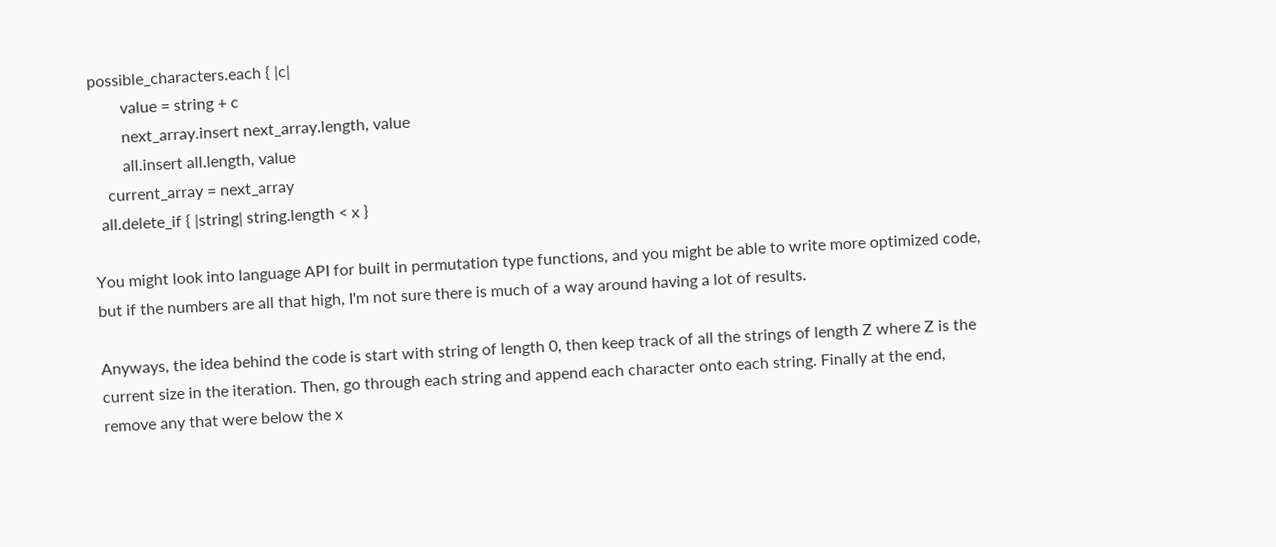possible_characters.each { |c|
        value = string + c
        next_array.insert next_array.length, value
        all.insert all.length, value
    current_array = next_array
  all.delete_if { |string| string.length < x }

You might look into language API for built in permutation type functions, and you might be able to write more optimized code, but if the numbers are all that high, I'm not sure there is much of a way around having a lot of results.

Anyways, the idea behind the code is start with string of length 0, then keep track of all the strings of length Z where Z is the current size in the iteration. Then, go through each string and append each character onto each string. Finally at the end, remove any that were below the x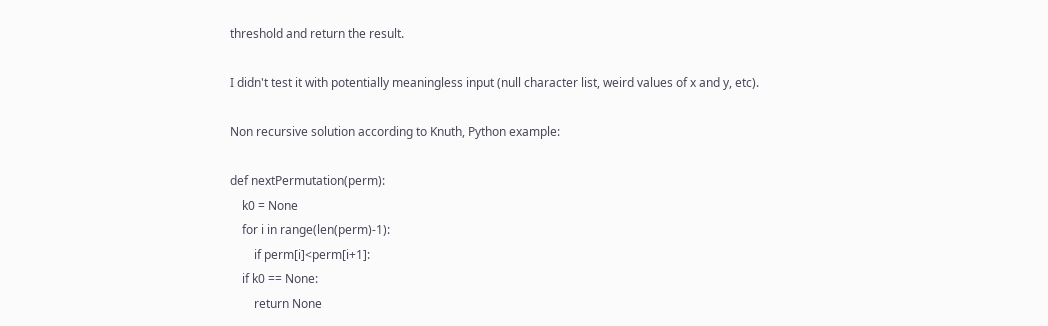threshold and return the result.

I didn't test it with potentially meaningless input (null character list, weird values of x and y, etc).

Non recursive solution according to Knuth, Python example:

def nextPermutation(perm):
    k0 = None
    for i in range(len(perm)-1):
        if perm[i]<perm[i+1]:
    if k0 == None:
        return None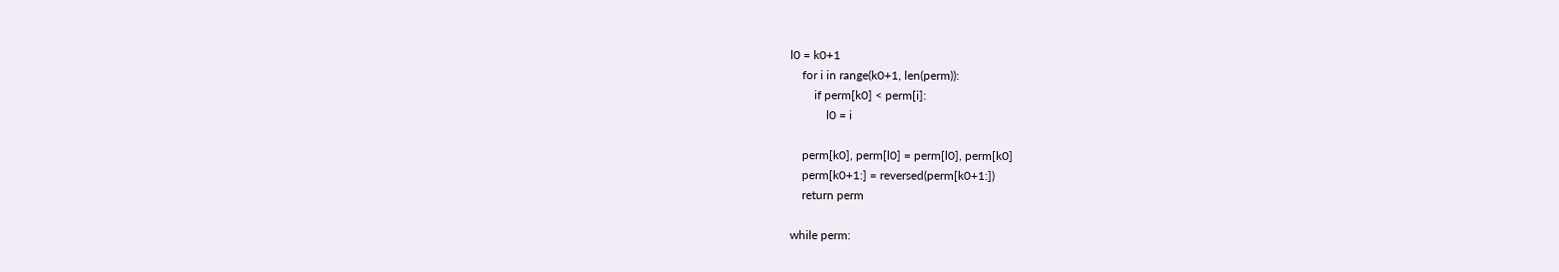l0 = k0+1
    for i in range(k0+1, len(perm)):
        if perm[k0] < perm[i]:
            l0 = i

    perm[k0], perm[l0] = perm[l0], perm[k0]
    perm[k0+1:] = reversed(perm[k0+1:])
    return perm

while perm: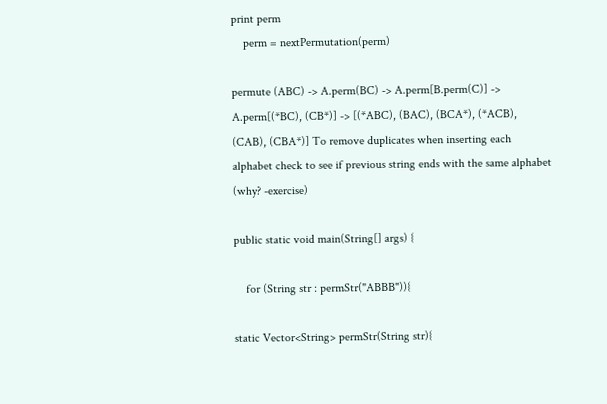print perm
    perm = nextPermutation(perm)

permute (ABC) -> A.perm(BC) -> A.perm[B.perm(C)] -> A.perm[(*BC), (CB*)] -> [(*ABC), (BAC), (BCA*), (*ACB), (CAB), (CBA*)] To remove duplicates when inserting each alphabet check to see if previous string ends with the same alphabet (why? -exercise)

public static void main(String[] args) {

    for (String str : permStr("ABBB")){

static Vector<String> permStr(String str){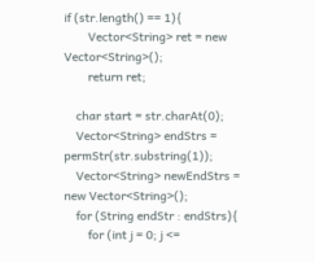if (str.length() == 1){
        Vector<String> ret = new Vector<String>();
        return ret;

    char start = str.charAt(0);
    Vector<String> endStrs = permStr(str.substring(1));
    Vector<String> newEndStrs = new Vector<String>();
    for (String endStr : endStrs){
        for (int j = 0; j <=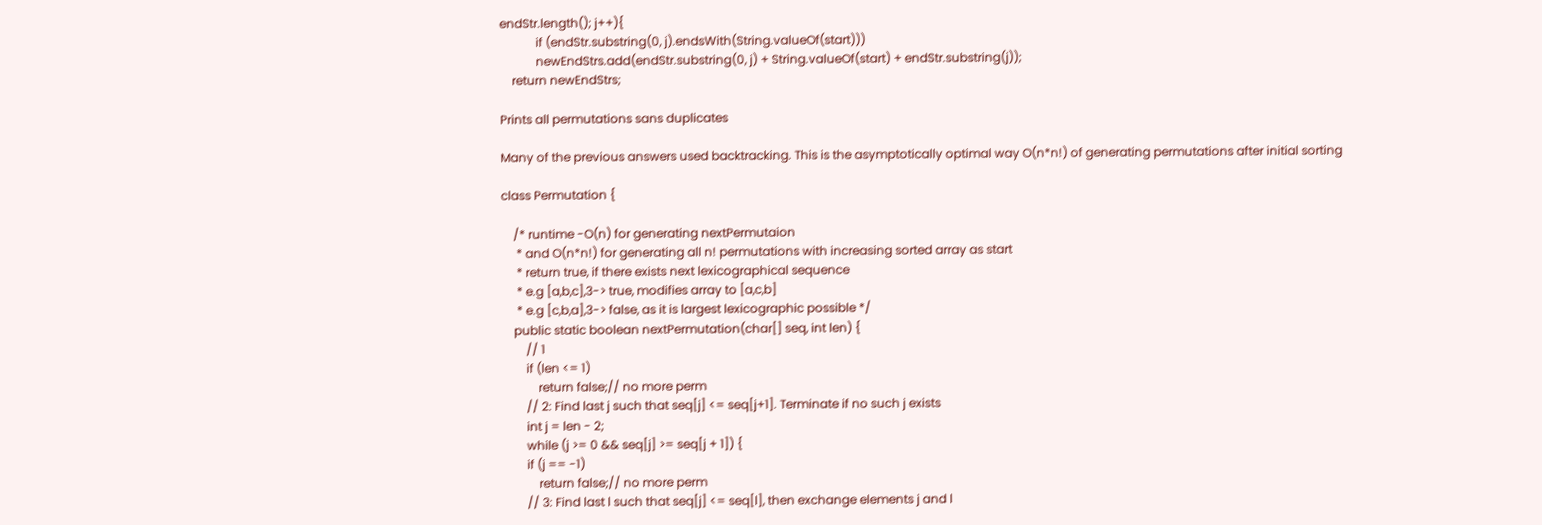endStr.length(); j++){
            if (endStr.substring(0, j).endsWith(String.valueOf(start)))
            newEndStrs.add(endStr.substring(0, j) + String.valueOf(start) + endStr.substring(j));
    return newEndStrs;

Prints all permutations sans duplicates

Many of the previous answers used backtracking. This is the asymptotically optimal way O(n*n!) of generating permutations after initial sorting

class Permutation {

    /* runtime -O(n) for generating nextPermutaion
     * and O(n*n!) for generating all n! permutations with increasing sorted array as start
     * return true, if there exists next lexicographical sequence
     * e.g [a,b,c],3-> true, modifies array to [a,c,b]
     * e.g [c,b,a],3-> false, as it is largest lexicographic possible */
    public static boolean nextPermutation(char[] seq, int len) {
        // 1
        if (len <= 1)
            return false;// no more perm
        // 2: Find last j such that seq[j] <= seq[j+1]. Terminate if no such j exists
        int j = len - 2;
        while (j >= 0 && seq[j] >= seq[j + 1]) {
        if (j == -1)
            return false;// no more perm
        // 3: Find last l such that seq[j] <= seq[l], then exchange elements j and l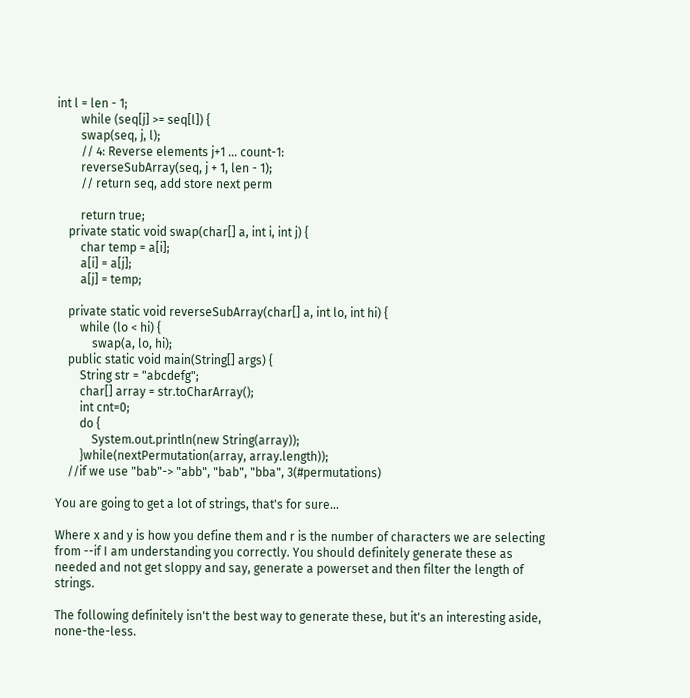int l = len - 1;
        while (seq[j] >= seq[l]) {
        swap(seq, j, l);
        // 4: Reverse elements j+1 ... count-1:
        reverseSubArray(seq, j + 1, len - 1);
        // return seq, add store next perm

        return true;
    private static void swap(char[] a, int i, int j) {
        char temp = a[i];
        a[i] = a[j];
        a[j] = temp;

    private static void reverseSubArray(char[] a, int lo, int hi) {
        while (lo < hi) {
            swap(a, lo, hi);
    public static void main(String[] args) {
        String str = "abcdefg";
        char[] array = str.toCharArray();
        int cnt=0;
        do {
            System.out.println(new String(array));
        }while(nextPermutation(array, array.length));
    //if we use "bab"-> "abb", "bab", "bba", 3(#permutations)

You are going to get a lot of strings, that's for sure...

Where x and y is how you define them and r is the number of characters we are selecting from --if I am understanding you correctly. You should definitely generate these as needed and not get sloppy and say, generate a powerset and then filter the length of strings.

The following definitely isn't the best way to generate these, but it's an interesting aside, none-the-less.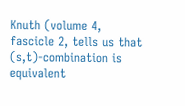Knuth (volume 4, fascicle 2, tells us that (s,t)-combination is equivalent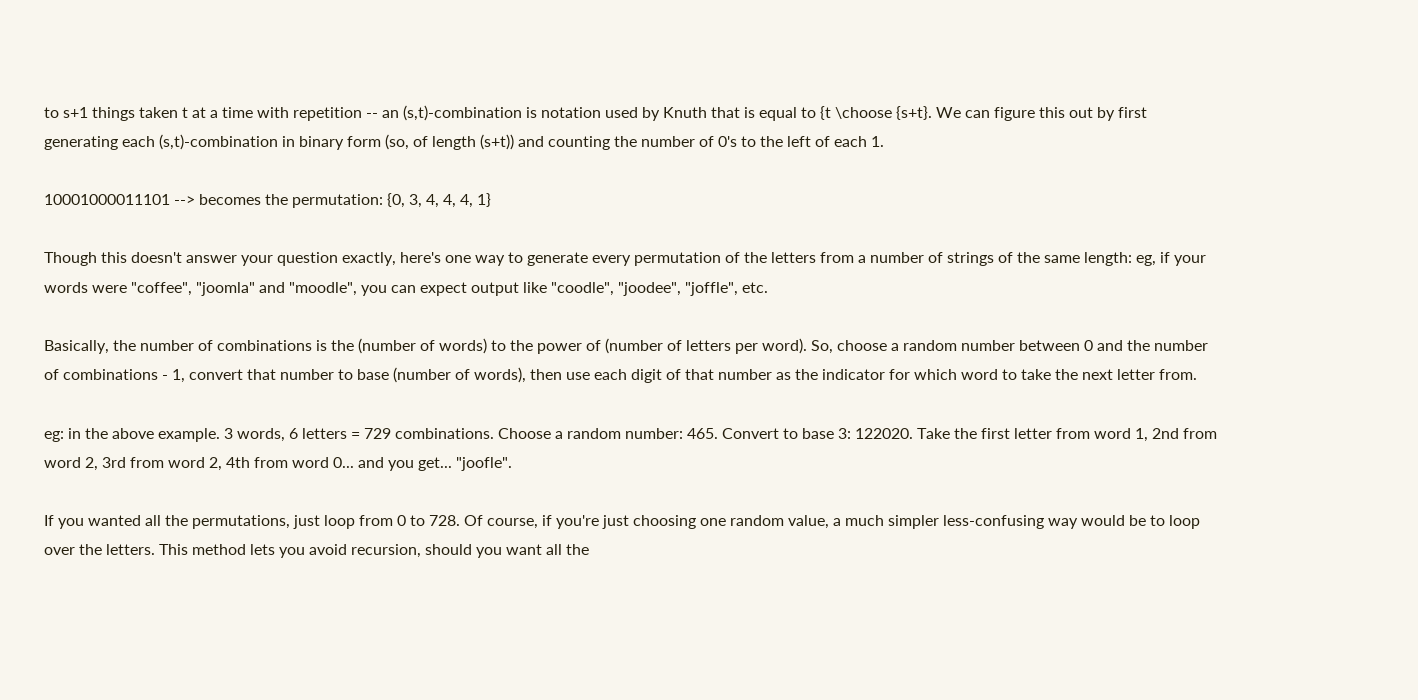to s+1 things taken t at a time with repetition -- an (s,t)-combination is notation used by Knuth that is equal to {t \choose {s+t}. We can figure this out by first generating each (s,t)-combination in binary form (so, of length (s+t)) and counting the number of 0's to the left of each 1.

10001000011101 --> becomes the permutation: {0, 3, 4, 4, 4, 1}

Though this doesn't answer your question exactly, here's one way to generate every permutation of the letters from a number of strings of the same length: eg, if your words were "coffee", "joomla" and "moodle", you can expect output like "coodle", "joodee", "joffle", etc.

Basically, the number of combinations is the (number of words) to the power of (number of letters per word). So, choose a random number between 0 and the number of combinations - 1, convert that number to base (number of words), then use each digit of that number as the indicator for which word to take the next letter from.

eg: in the above example. 3 words, 6 letters = 729 combinations. Choose a random number: 465. Convert to base 3: 122020. Take the first letter from word 1, 2nd from word 2, 3rd from word 2, 4th from word 0... and you get... "joofle".

If you wanted all the permutations, just loop from 0 to 728. Of course, if you're just choosing one random value, a much simpler less-confusing way would be to loop over the letters. This method lets you avoid recursion, should you want all the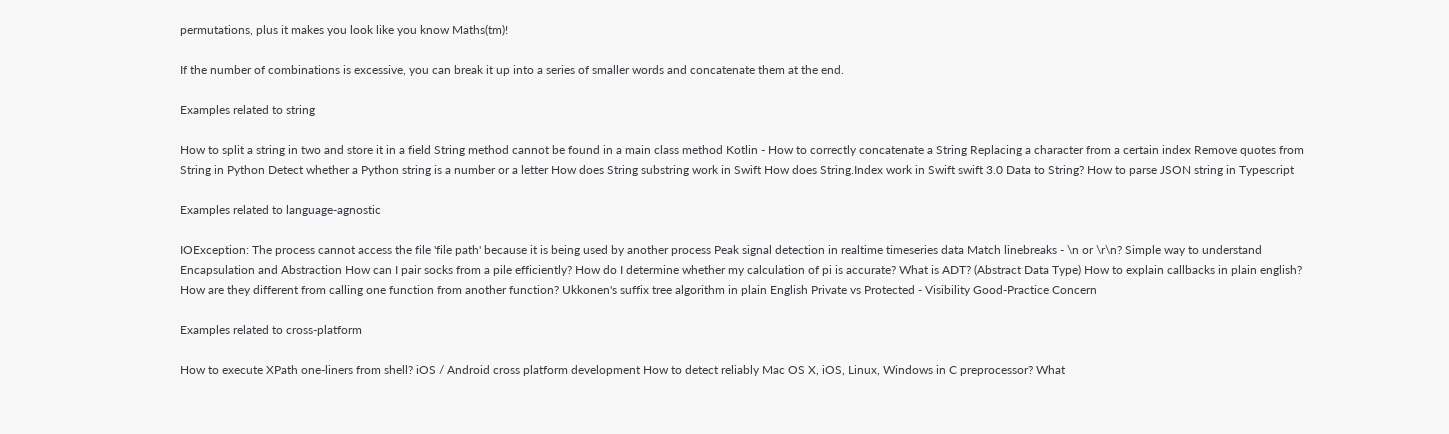permutations, plus it makes you look like you know Maths(tm)!

If the number of combinations is excessive, you can break it up into a series of smaller words and concatenate them at the end.

Examples related to string

How to split a string in two and store it in a field String method cannot be found in a main class method Kotlin - How to correctly concatenate a String Replacing a character from a certain index Remove quotes from String in Python Detect whether a Python string is a number or a letter How does String substring work in Swift How does String.Index work in Swift swift 3.0 Data to String? How to parse JSON string in Typescript

Examples related to language-agnostic

IOException: The process cannot access the file 'file path' because it is being used by another process Peak signal detection in realtime timeseries data Match linebreaks - \n or \r\n? Simple way to understand Encapsulation and Abstraction How can I pair socks from a pile efficiently? How do I determine whether my calculation of pi is accurate? What is ADT? (Abstract Data Type) How to explain callbacks in plain english? How are they different from calling one function from another function? Ukkonen's suffix tree algorithm in plain English Private vs Protected - Visibility Good-Practice Concern

Examples related to cross-platform

How to execute XPath one-liners from shell? iOS / Android cross platform development How to detect reliably Mac OS X, iOS, Linux, Windows in C preprocessor? What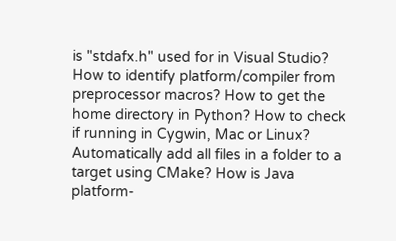is "stdafx.h" used for in Visual Studio? How to identify platform/compiler from preprocessor macros? How to get the home directory in Python? How to check if running in Cygwin, Mac or Linux? Automatically add all files in a folder to a target using CMake? How is Java platform-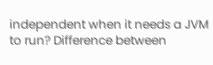independent when it needs a JVM to run? Difference between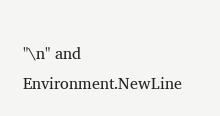"\n" and Environment.NewLine